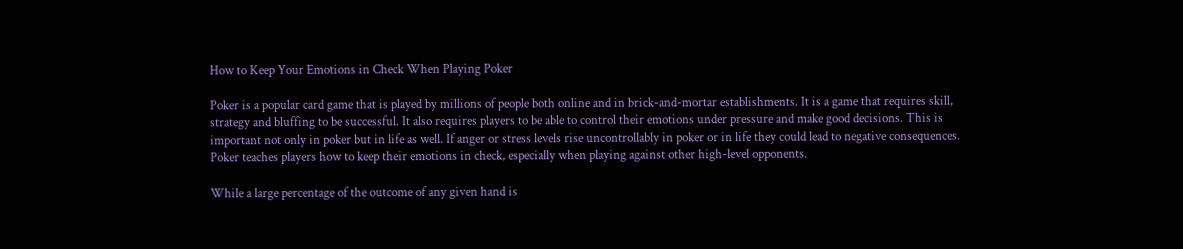How to Keep Your Emotions in Check When Playing Poker

Poker is a popular card game that is played by millions of people both online and in brick-and-mortar establishments. It is a game that requires skill, strategy and bluffing to be successful. It also requires players to be able to control their emotions under pressure and make good decisions. This is important not only in poker but in life as well. If anger or stress levels rise uncontrollably in poker or in life they could lead to negative consequences. Poker teaches players how to keep their emotions in check, especially when playing against other high-level opponents.

While a large percentage of the outcome of any given hand is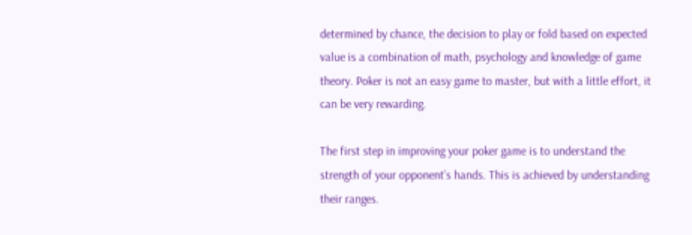determined by chance, the decision to play or fold based on expected value is a combination of math, psychology and knowledge of game theory. Poker is not an easy game to master, but with a little effort, it can be very rewarding.

The first step in improving your poker game is to understand the strength of your opponent’s hands. This is achieved by understanding their ranges.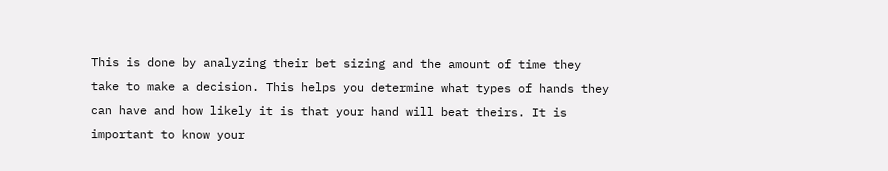This is done by analyzing their bet sizing and the amount of time they take to make a decision. This helps you determine what types of hands they can have and how likely it is that your hand will beat theirs. It is important to know your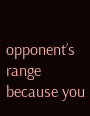opponent’s range because you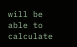will be able to calculate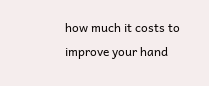how much it costs to improve your hand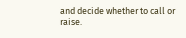and decide whether to call or raise.